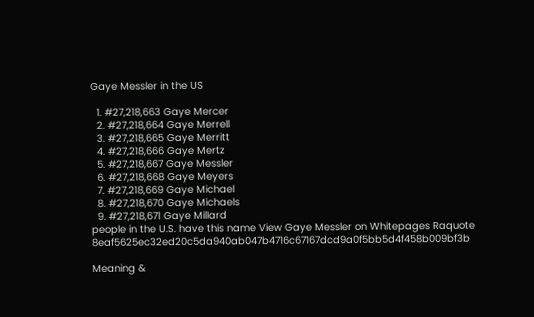Gaye Messler in the US

  1. #27,218,663 Gaye Mercer
  2. #27,218,664 Gaye Merrell
  3. #27,218,665 Gaye Merritt
  4. #27,218,666 Gaye Mertz
  5. #27,218,667 Gaye Messler
  6. #27,218,668 Gaye Meyers
  7. #27,218,669 Gaye Michael
  8. #27,218,670 Gaye Michaels
  9. #27,218,671 Gaye Millard
people in the U.S. have this name View Gaye Messler on Whitepages Raquote 8eaf5625ec32ed20c5da940ab047b4716c67167dcd9a0f5bb5d4f458b009bf3b

Meaning &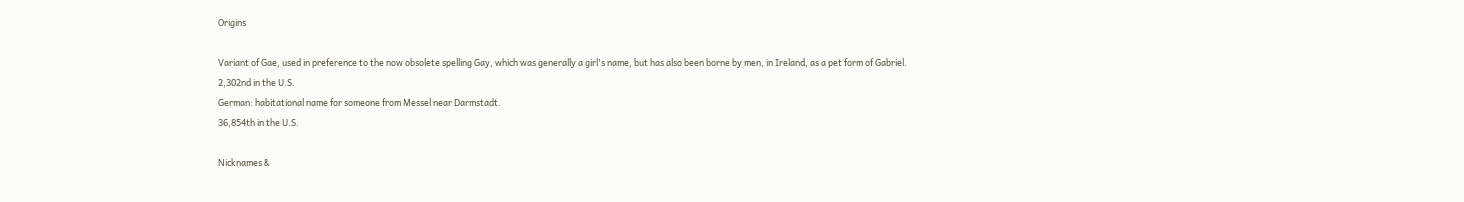Origins

Variant of Gae, used in preference to the now obsolete spelling Gay, which was generally a girl's name, but has also been borne by men, in Ireland, as a pet form of Gabriel.
2,302nd in the U.S.
German: habitational name for someone from Messel near Darmstadt.
36,854th in the U.S.

Nicknames &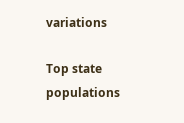variations

Top state populations